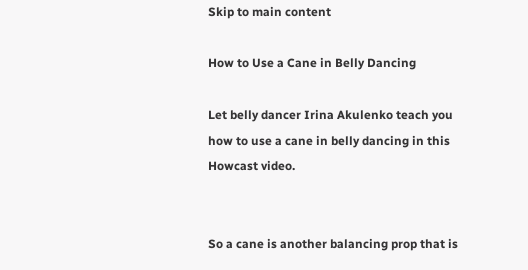Skip to main content

How to Use a Cane in Belly Dancing

Let belly dancer Irina Akulenko teach you how to use a cane in belly dancing in this Howcast video.


So a cane is another balancing prop that is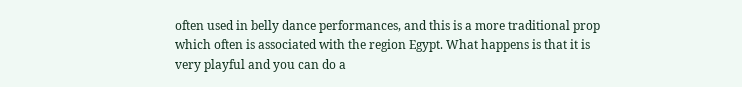often used in belly dance performances, and this is a more traditional prop which often is associated with the region Egypt. What happens is that it is very playful and you can do a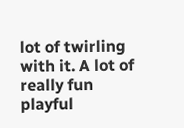lot of twirling with it. A lot of really fun playful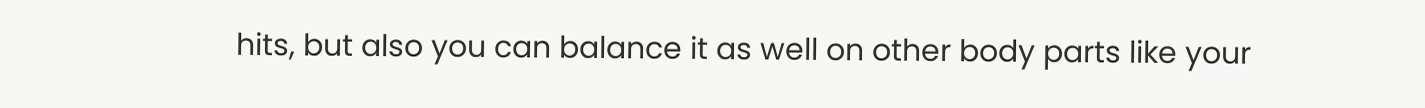hits, but also you can balance it as well on other body parts like your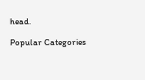head.

Popular Categories